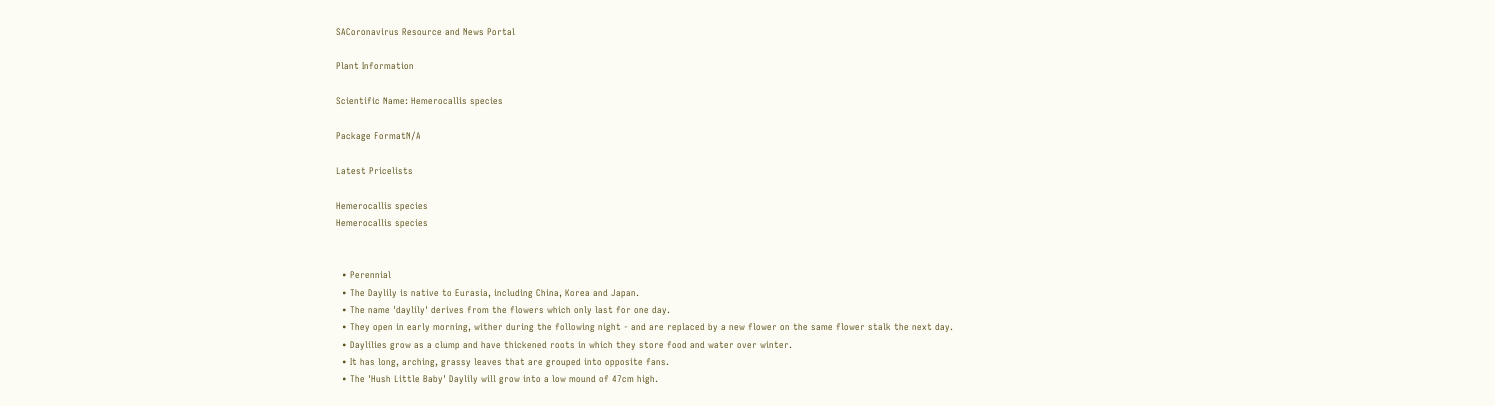SACoronavirus Resource and News Portal

Plant Information

Scientific Name: Hemerocallis species

Package FormatN/A

Latest Pricelists

Hemerocallis species
Hemerocallis species


  • Perennial
  • The Daylily is native to Eurasia, including China, Korea and Japan.
  • The name 'daylily' derives from the flowers which only last for one day.
  • They open in early morning, wither during the following night - and are replaced by a new flower on the same flower stalk the next day.
  • Daylilies grow as a clump and have thickened roots in which they store food and water over winter.
  • It has long, arching, grassy leaves that are grouped into opposite fans.
  • The 'Hush Little Baby' Daylily will grow into a low mound of 47cm high.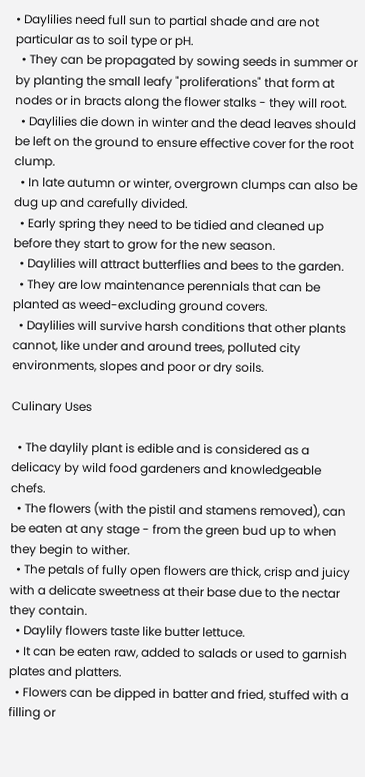• Daylilies need full sun to partial shade and are not particular as to soil type or pH.
  • They can be propagated by sowing seeds in summer or by planting the small leafy "proliferations" that form at nodes or in bracts along the flower stalks - they will root.
  • Daylilies die down in winter and the dead leaves should be left on the ground to ensure effective cover for the root clump.
  • In late autumn or winter, overgrown clumps can also be dug up and carefully divided.
  • Early spring they need to be tidied and cleaned up before they start to grow for the new season.
  • Daylilies will attract butterflies and bees to the garden.
  • They are low maintenance perennials that can be planted as weed-excluding ground covers.
  • Daylilies will survive harsh conditions that other plants cannot, like under and around trees, polluted city environments, slopes and poor or dry soils.

Culinary Uses

  • The daylily plant is edible and is considered as a delicacy by wild food gardeners and knowledgeable chefs.
  • The flowers (with the pistil and stamens removed), can be eaten at any stage - from the green bud up to when they begin to wither.
  • The petals of fully open flowers are thick, crisp and juicy with a delicate sweetness at their base due to the nectar they contain.
  • Daylily flowers taste like butter lettuce.
  • It can be eaten raw, added to salads or used to garnish plates and platters.
  • Flowers can be dipped in batter and fried, stuffed with a filling or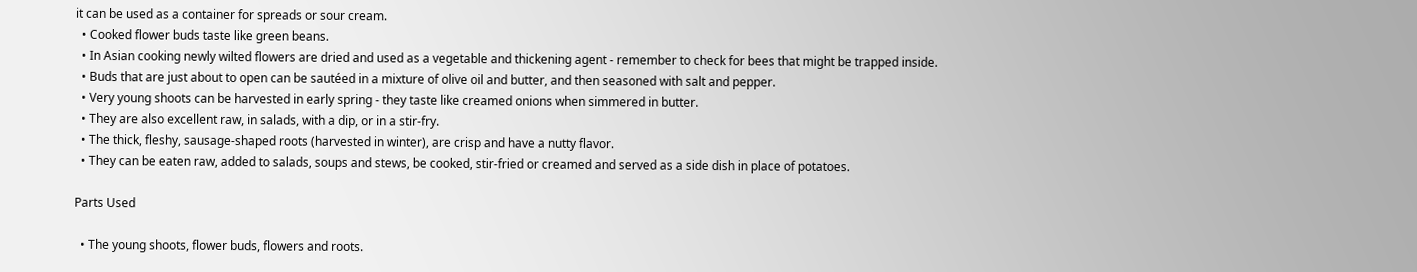it can be used as a container for spreads or sour cream.
  • Cooked flower buds taste like green beans.
  • In Asian cooking newly wilted flowers are dried and used as a vegetable and thickening agent - remember to check for bees that might be trapped inside.
  • Buds that are just about to open can be sautéed in a mixture of olive oil and butter, and then seasoned with salt and pepper.
  • Very young shoots can be harvested in early spring - they taste like creamed onions when simmered in butter.
  • They are also excellent raw, in salads, with a dip, or in a stir-fry.
  • The thick, fleshy, sausage-shaped roots (harvested in winter), are crisp and have a nutty flavor.
  • They can be eaten raw, added to salads, soups and stews, be cooked, stir-fried or creamed and served as a side dish in place of potatoes.

Parts Used

  • The young shoots, flower buds, flowers and roots.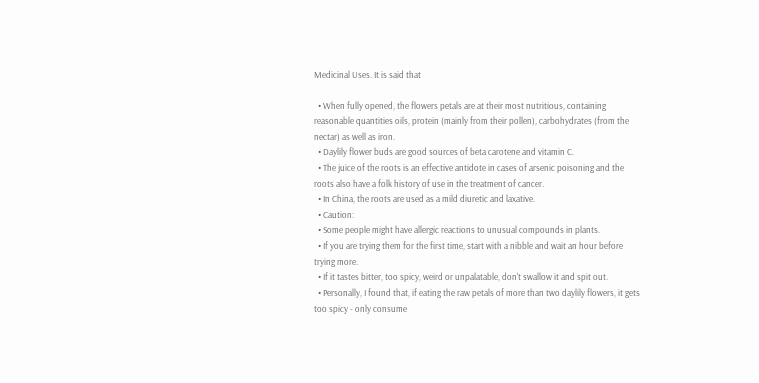Medicinal Uses. It is said that

  • When fully opened, the flowers petals are at their most nutritious, containing reasonable quantities oils, protein (mainly from their pollen), carbohydrates (from the nectar) as well as iron.
  • Daylily flower buds are good sources of beta carotene and vitamin C.
  • The juice of the roots is an effective antidote in cases of arsenic poisoning and the roots also have a folk history of use in the treatment of cancer.
  • In China, the roots are used as a mild diuretic and laxative.
  • Caution:
  • Some people might have allergic reactions to unusual compounds in plants.
  • If you are trying them for the first time, start with a nibble and wait an hour before trying more.
  • If it tastes bitter, too spicy, weird or unpalatable, don't swallow it and spit out.
  • Personally, I found that, if eating the raw petals of more than two daylily flowers, it gets too spicy - only consume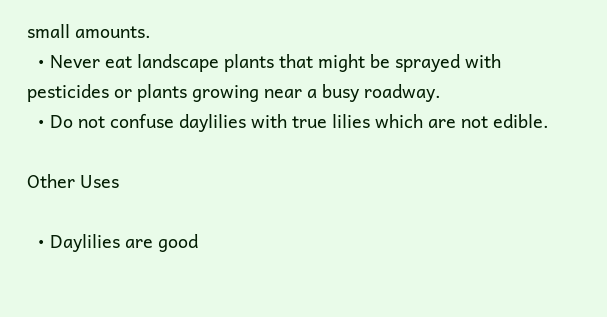small amounts.
  • Never eat landscape plants that might be sprayed with pesticides or plants growing near a busy roadway.
  • Do not confuse daylilies with true lilies which are not edible.

Other Uses

  • Daylilies are good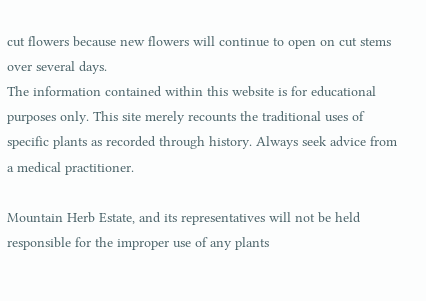cut flowers because new flowers will continue to open on cut stems over several days.
The information contained within this website is for educational purposes only. This site merely recounts the traditional uses of specific plants as recorded through history. Always seek advice from a medical practitioner.

Mountain Herb Estate, and its representatives will not be held responsible for the improper use of any plants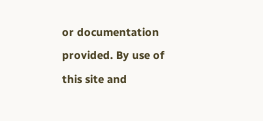or documentation provided. By use of this site and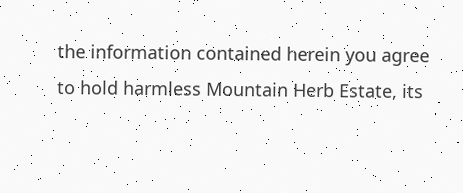the information contained herein you agree to hold harmless Mountain Herb Estate, its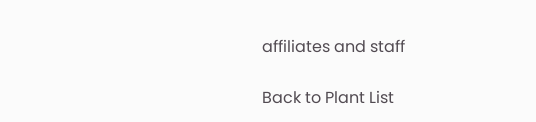affiliates and staff

Back to Plant List